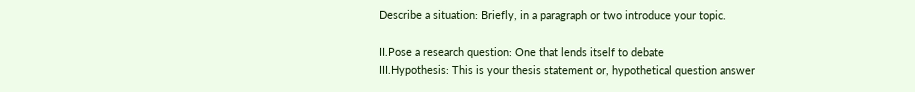Describe a situation: Briefly, in a paragraph or two introduce your topic.

II.Pose a research question: One that lends itself to debate
III.Hypothesis: This is your thesis statement or, hypothetical question answer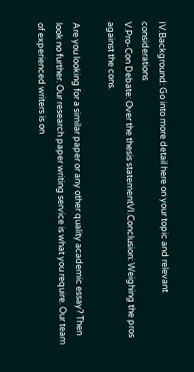IV.Background: Go into more detail here on your topic and relevant considerations
V.Pro-Con Debate: Over the thesis statementVI.Conclusion: Weighing the pros against the cons.

Are you looking for a similar paper or any other quality academic essay? Then look no further. Our research paper writing service is what you require. Our team of experienced writers is on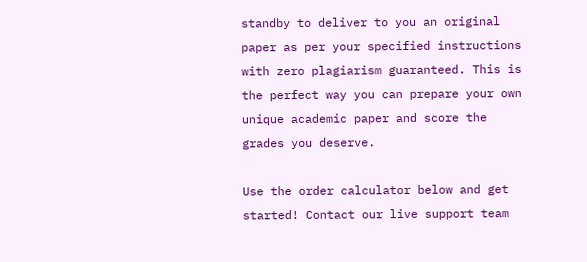standby to deliver to you an original paper as per your specified instructions with zero plagiarism guaranteed. This is the perfect way you can prepare your own unique academic paper and score the grades you deserve.

Use the order calculator below and get started! Contact our live support team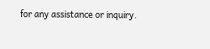for any assistance or inquiry.